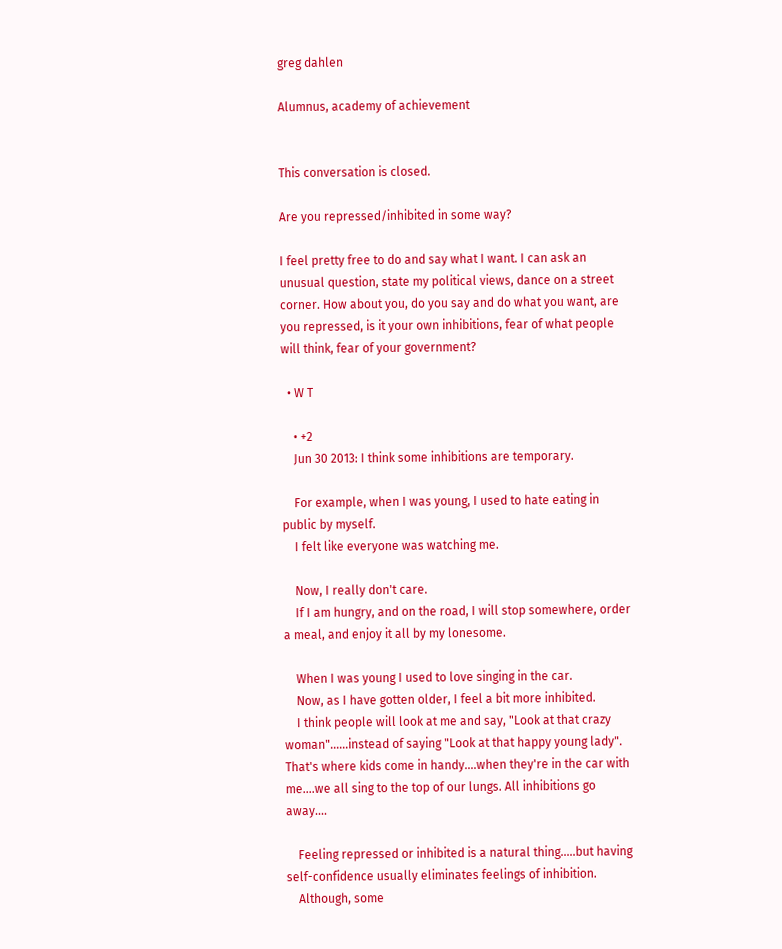greg dahlen

Alumnus, academy of achievement


This conversation is closed.

Are you repressed/inhibited in some way?

I feel pretty free to do and say what I want. I can ask an unusual question, state my political views, dance on a street corner. How about you, do you say and do what you want, are you repressed, is it your own inhibitions, fear of what people will think, fear of your government?

  • W T

    • +2
    Jun 30 2013: I think some inhibitions are temporary.

    For example, when I was young, I used to hate eating in public by myself.
    I felt like everyone was watching me.

    Now, I really don't care.
    If I am hungry, and on the road, I will stop somewhere, order a meal, and enjoy it all by my lonesome.

    When I was young I used to love singing in the car.
    Now, as I have gotten older, I feel a bit more inhibited.
    I think people will look at me and say, "Look at that crazy woman"......instead of saying "Look at that happy young lady". That's where kids come in handy....when they're in the car with me....we all sing to the top of our lungs. All inhibitions go away....

    Feeling repressed or inhibited is a natural thing.....but having self-confidence usually eliminates feelings of inhibition.
    Although, some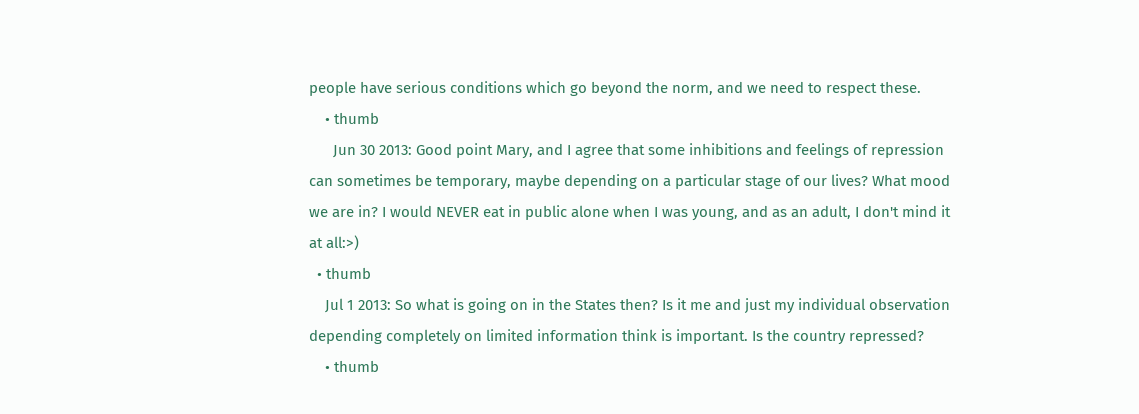people have serious conditions which go beyond the norm, and we need to respect these.
    • thumb
      Jun 30 2013: Good point Mary, and I agree that some inhibitions and feelings of repression can sometimes be temporary, maybe depending on a particular stage of our lives? What mood we are in? I would NEVER eat in public alone when I was young, and as an adult, I don't mind it at all:>)
  • thumb
    Jul 1 2013: So what is going on in the States then? Is it me and just my individual observation depending completely on limited information think is important. Is the country repressed?
    • thumb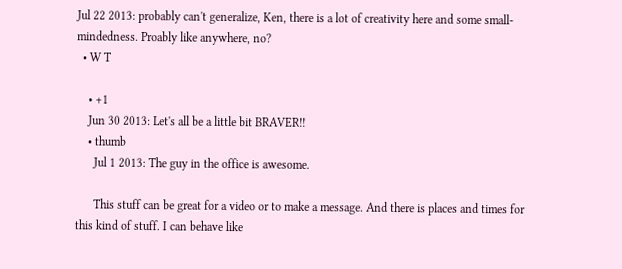Jul 22 2013: probably can't generalize, Ken, there is a lot of creativity here and some small-mindedness. Proably like anywhere, no?
  • W T

    • +1
    Jun 30 2013: Let's all be a little bit BRAVER!!
    • thumb
      Jul 1 2013: The guy in the office is awesome.

      This stuff can be great for a video or to make a message. And there is places and times for this kind of stuff. I can behave like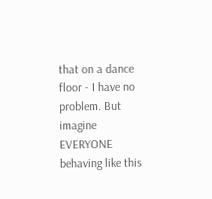that on a dance floor - I have no problem. But imagine EVERYONE behaving like this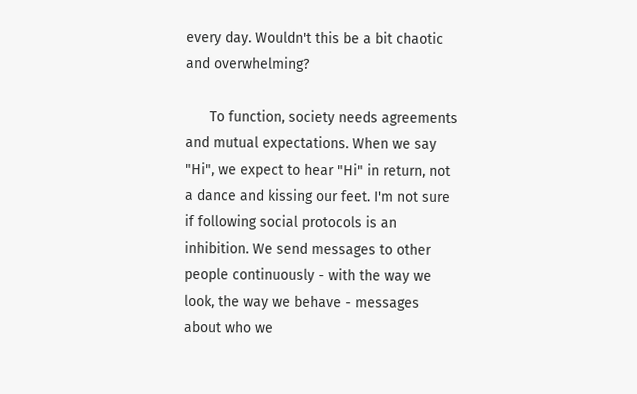every day. Wouldn't this be a bit chaotic and overwhelming?

      To function, society needs agreements and mutual expectations. When we say "Hi", we expect to hear "Hi" in return, not a dance and kissing our feet. I'm not sure if following social protocols is an inhibition. We send messages to other people continuously - with the way we look, the way we behave - messages about who we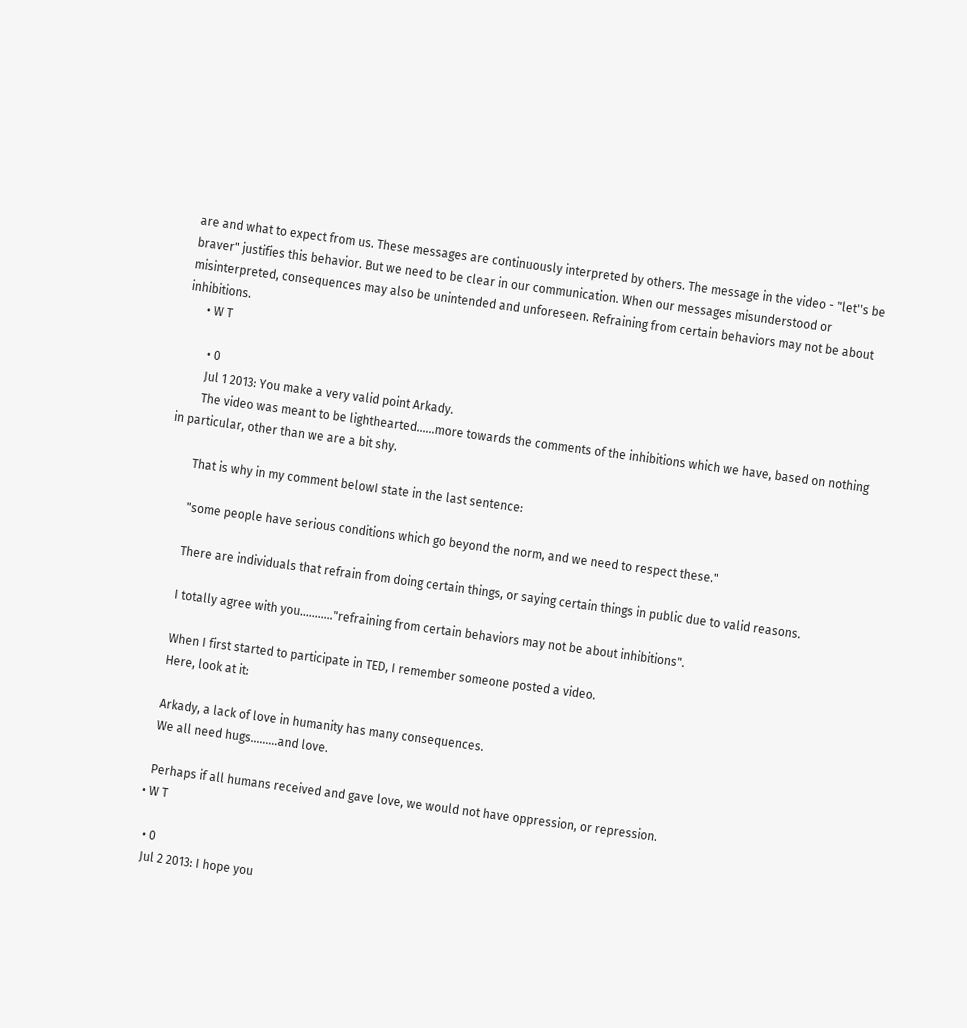are and what to expect from us. These messages are continuously interpreted by others. The message in the video - "let''s be braver" justifies this behavior. But we need to be clear in our communication. When our messages misunderstood or misinterpreted, consequences may also be unintended and unforeseen. Refraining from certain behaviors may not be about inhibitions.
      • W T

        • 0
        Jul 1 2013: You make a very valid point Arkady.
        The video was meant to be lighthearted......more towards the comments of the inhibitions which we have, based on nothing in particular, other than we are a bit shy.

        That is why in my comment belowI state in the last sentence:

        "some people have serious conditions which go beyond the norm, and we need to respect these."

        There are individuals that refrain from doing certain things, or saying certain things in public due to valid reasons.

        I totally agree with you..........."refraining from certain behaviors may not be about inhibitions".

        When I first started to participate in TED, I remember someone posted a video.
        Here, look at it:

        Arkady, a lack of love in humanity has many consequences.
        We all need hugs.........and love.

        Perhaps if all humans received and gave love, we would not have oppression, or repression.
      • W T

        • 0
        Jul 2 2013: I hope you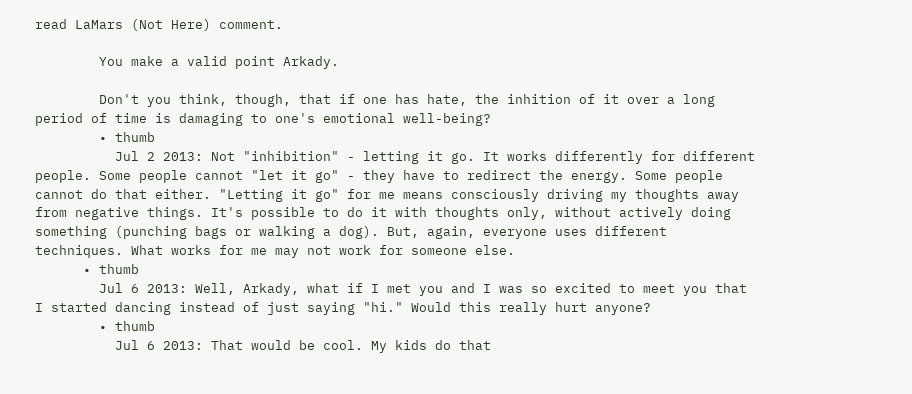read LaMars (Not Here) comment.

        You make a valid point Arkady.

        Don't you think, though, that if one has hate, the inhition of it over a long period of time is damaging to one's emotional well-being?
        • thumb
          Jul 2 2013: Not "inhibition" - letting it go. It works differently for different people. Some people cannot "let it go" - they have to redirect the energy. Some people cannot do that either. "Letting it go" for me means consciously driving my thoughts away from negative things. It's possible to do it with thoughts only, without actively doing something (punching bags or walking a dog). But, again, everyone uses different techniques. What works for me may not work for someone else.
      • thumb
        Jul 6 2013: Well, Arkady, what if I met you and I was so excited to meet you that I started dancing instead of just saying "hi." Would this really hurt anyone?
        • thumb
          Jul 6 2013: That would be cool. My kids do that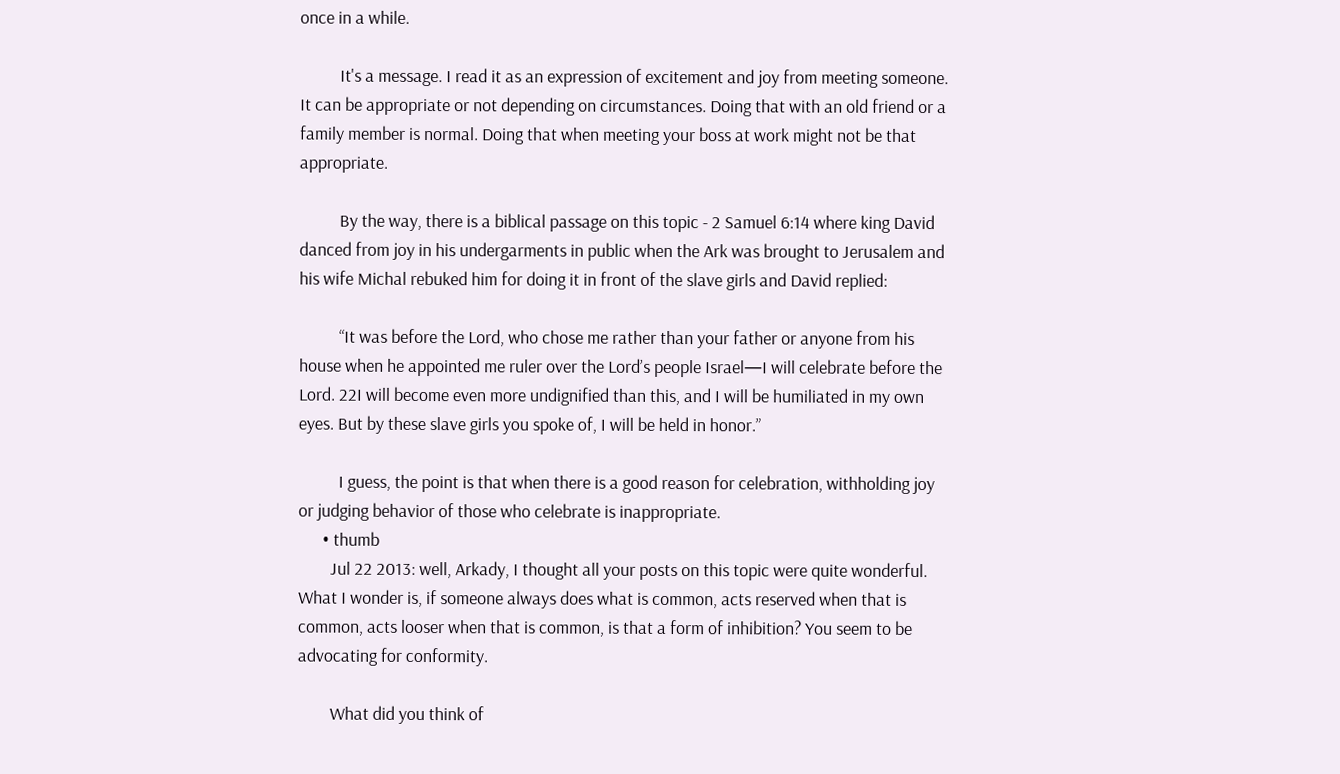once in a while.

          It's a message. I read it as an expression of excitement and joy from meeting someone. It can be appropriate or not depending on circumstances. Doing that with an old friend or a family member is normal. Doing that when meeting your boss at work might not be that appropriate.

          By the way, there is a biblical passage on this topic - 2 Samuel 6:14 where king David danced from joy in his undergarments in public when the Ark was brought to Jerusalem and his wife Michal rebuked him for doing it in front of the slave girls and David replied:

          “It was before the Lord, who chose me rather than your father or anyone from his house when he appointed me ruler over the Lord’s people Israel—I will celebrate before the Lord. 22I will become even more undignified than this, and I will be humiliated in my own eyes. But by these slave girls you spoke of, I will be held in honor.”

          I guess, the point is that when there is a good reason for celebration, withholding joy or judging behavior of those who celebrate is inappropriate.
      • thumb
        Jul 22 2013: well, Arkady, I thought all your posts on this topic were quite wonderful. What I wonder is, if someone always does what is common, acts reserved when that is common, acts looser when that is common, is that a form of inhibition? You seem to be advocating for conformity.

        What did you think of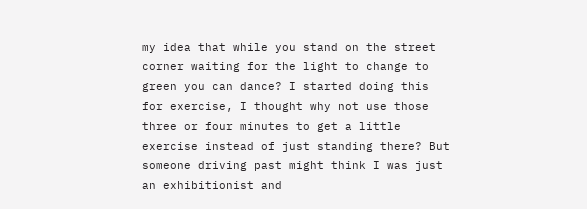my idea that while you stand on the street corner waiting for the light to change to green you can dance? I started doing this for exercise, I thought why not use those three or four minutes to get a little exercise instead of just standing there? But someone driving past might think I was just an exhibitionist and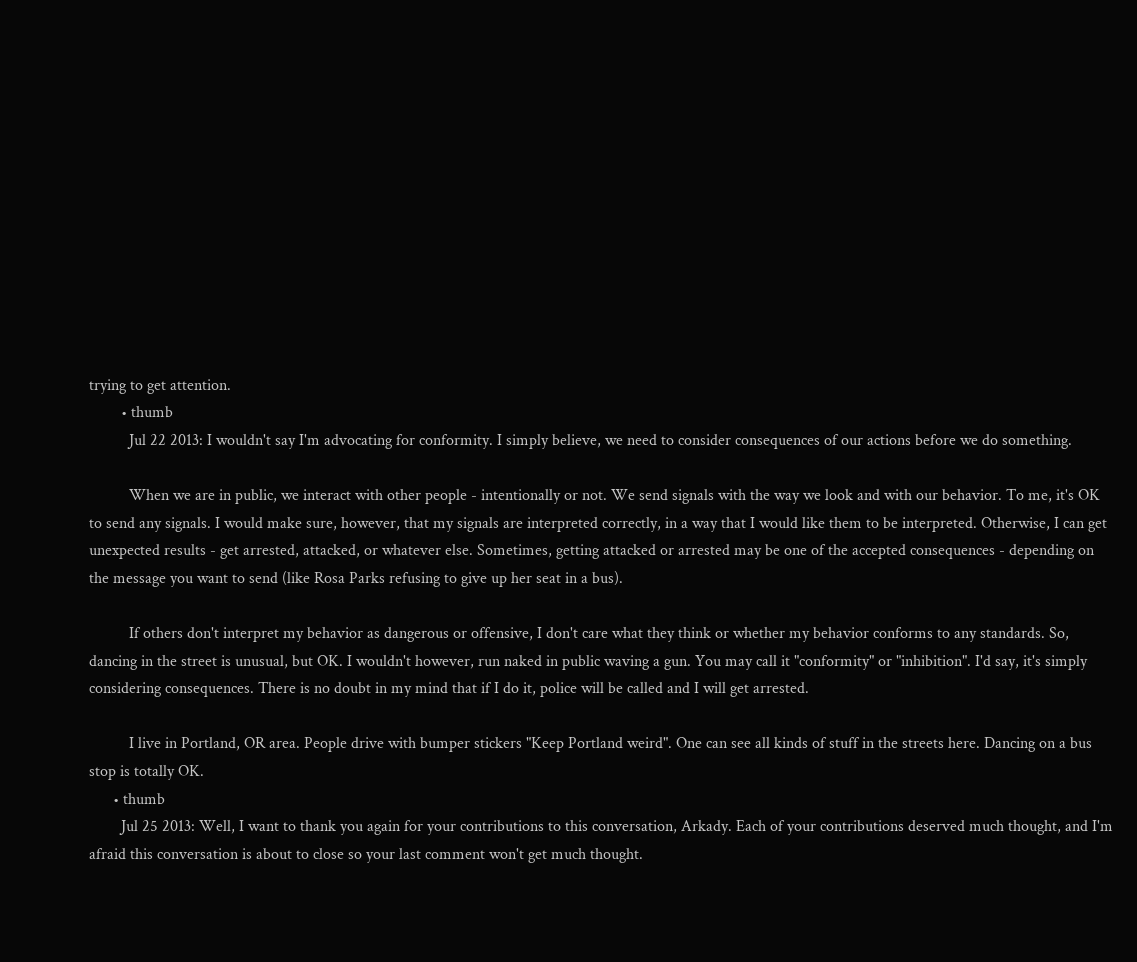trying to get attention.
        • thumb
          Jul 22 2013: I wouldn't say I'm advocating for conformity. I simply believe, we need to consider consequences of our actions before we do something.

          When we are in public, we interact with other people - intentionally or not. We send signals with the way we look and with our behavior. To me, it's OK to send any signals. I would make sure, however, that my signals are interpreted correctly, in a way that I would like them to be interpreted. Otherwise, I can get unexpected results - get arrested, attacked, or whatever else. Sometimes, getting attacked or arrested may be one of the accepted consequences - depending on the message you want to send (like Rosa Parks refusing to give up her seat in a bus).

          If others don't interpret my behavior as dangerous or offensive, I don't care what they think or whether my behavior conforms to any standards. So, dancing in the street is unusual, but OK. I wouldn't however, run naked in public waving a gun. You may call it "conformity" or "inhibition". I'd say, it's simply considering consequences. There is no doubt in my mind that if I do it, police will be called and I will get arrested.

          I live in Portland, OR area. People drive with bumper stickers "Keep Portland weird". One can see all kinds of stuff in the streets here. Dancing on a bus stop is totally OK.
      • thumb
        Jul 25 2013: Well, I want to thank you again for your contributions to this conversation, Arkady. Each of your contributions deserved much thought, and I'm afraid this conversation is about to close so your last comment won't get much thought.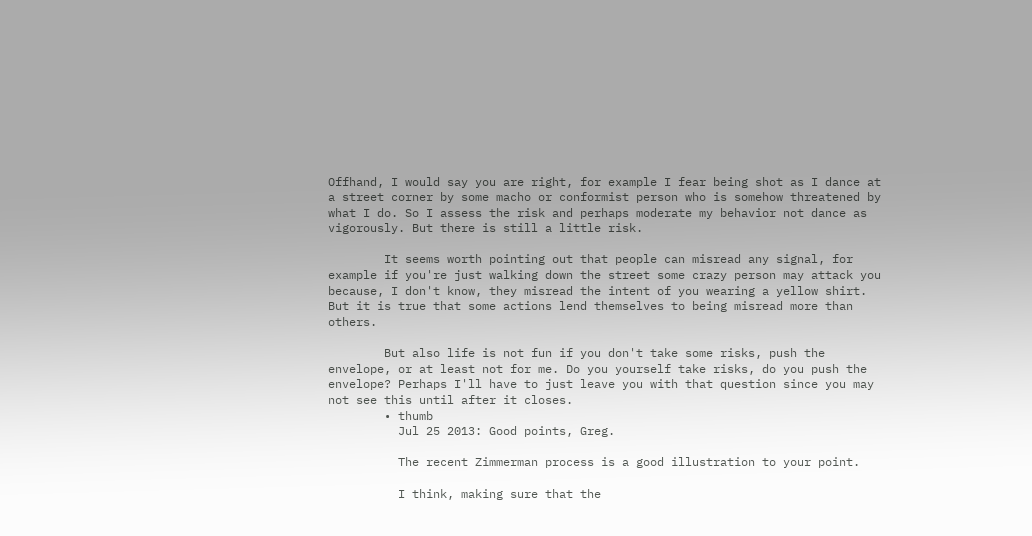Offhand, I would say you are right, for example I fear being shot as I dance at a street corner by some macho or conformist person who is somehow threatened by what I do. So I assess the risk and perhaps moderate my behavior not dance as vigorously. But there is still a little risk.

        It seems worth pointing out that people can misread any signal, for example if you're just walking down the street some crazy person may attack you because, I don't know, they misread the intent of you wearing a yellow shirt. But it is true that some actions lend themselves to being misread more than others.

        But also life is not fun if you don't take some risks, push the envelope, or at least not for me. Do you yourself take risks, do you push the envelope? Perhaps I'll have to just leave you with that question since you may not see this until after it closes.
        • thumb
          Jul 25 2013: Good points, Greg.

          The recent Zimmerman process is a good illustration to your point.

          I think, making sure that the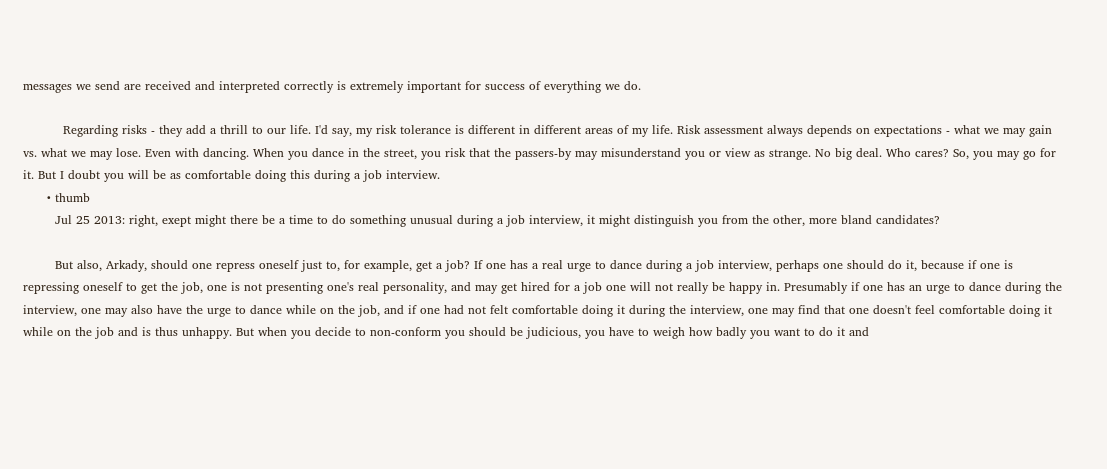messages we send are received and interpreted correctly is extremely important for success of everything we do.

          Regarding risks - they add a thrill to our life. I'd say, my risk tolerance is different in different areas of my life. Risk assessment always depends on expectations - what we may gain vs. what we may lose. Even with dancing. When you dance in the street, you risk that the passers-by may misunderstand you or view as strange. No big deal. Who cares? So, you may go for it. But I doubt you will be as comfortable doing this during a job interview.
      • thumb
        Jul 25 2013: right, exept might there be a time to do something unusual during a job interview, it might distinguish you from the other, more bland candidates?

        But also, Arkady, should one repress oneself just to, for example, get a job? If one has a real urge to dance during a job interview, perhaps one should do it, because if one is repressing oneself to get the job, one is not presenting one's real personality, and may get hired for a job one will not really be happy in. Presumably if one has an urge to dance during the interview, one may also have the urge to dance while on the job, and if one had not felt comfortable doing it during the interview, one may find that one doesn't feel comfortable doing it while on the job and is thus unhappy. But when you decide to non-conform you should be judicious, you have to weigh how badly you want to do it and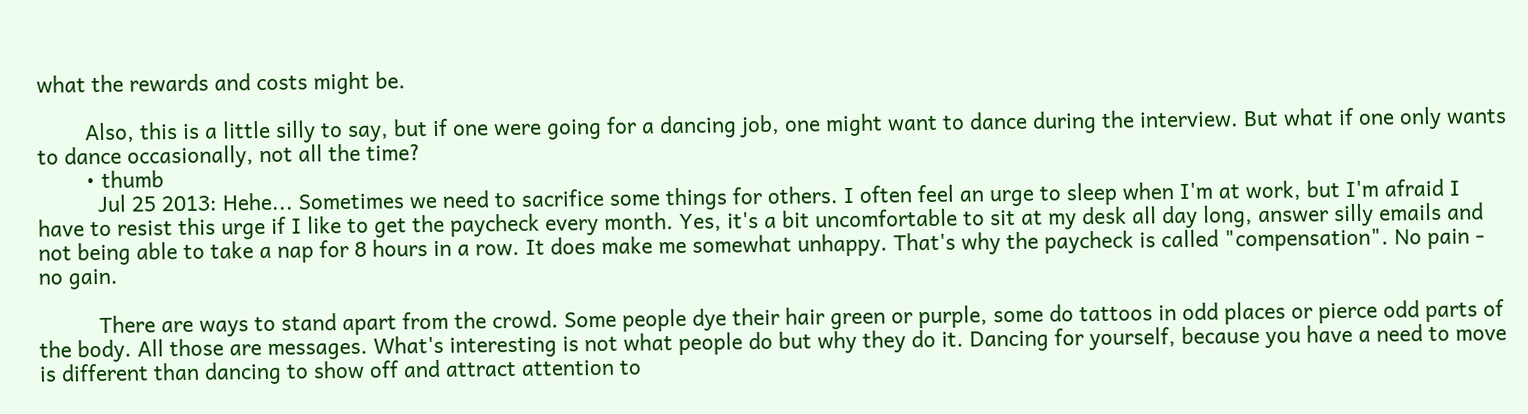what the rewards and costs might be.

        Also, this is a little silly to say, but if one were going for a dancing job, one might want to dance during the interview. But what if one only wants to dance occasionally, not all the time?
        • thumb
          Jul 25 2013: Hehe... Sometimes we need to sacrifice some things for others. I often feel an urge to sleep when I'm at work, but I'm afraid I have to resist this urge if I like to get the paycheck every month. Yes, it's a bit uncomfortable to sit at my desk all day long, answer silly emails and not being able to take a nap for 8 hours in a row. It does make me somewhat unhappy. That's why the paycheck is called "compensation". No pain - no gain.

          There are ways to stand apart from the crowd. Some people dye their hair green or purple, some do tattoos in odd places or pierce odd parts of the body. All those are messages. What's interesting is not what people do but why they do it. Dancing for yourself, because you have a need to move is different than dancing to show off and attract attention to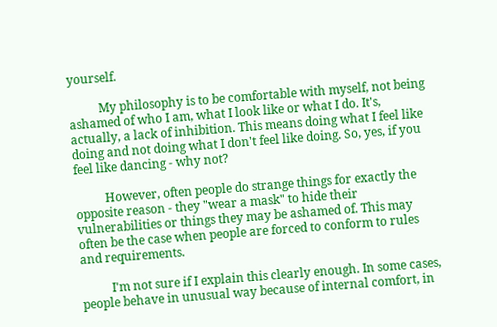yourself.

          My philosophy is to be comfortable with myself, not being ashamed of who I am, what I look like or what I do. It's, actually, a lack of inhibition. This means doing what I feel like doing and not doing what I don't feel like doing. So, yes, if you feel like dancing - why not?

          However, often people do strange things for exactly the opposite reason - they "wear a mask" to hide their vulnerabilities or things they may be ashamed of. This may often be the case when people are forced to conform to rules and requirements.

          I'm not sure if I explain this clearly enough. In some cases, people behave in unusual way because of internal comfort, in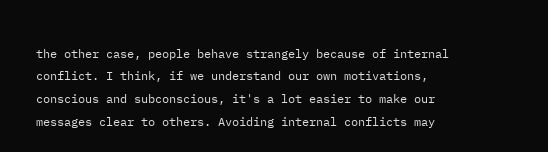the other case, people behave strangely because of internal conflict. I think, if we understand our own motivations, conscious and subconscious, it's a lot easier to make our messages clear to others. Avoiding internal conflicts may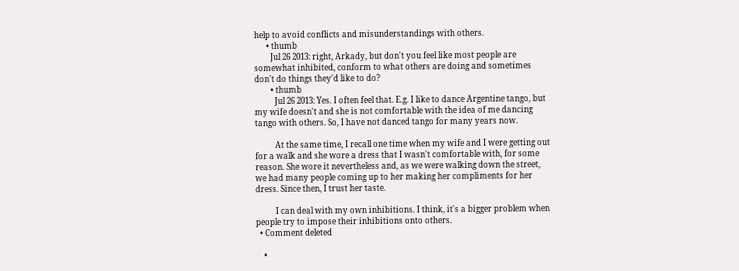help to avoid conflicts and misunderstandings with others.
      • thumb
        Jul 26 2013: right, Arkady, but don't you feel like most people are somewhat inhibited, conform to what others are doing and sometimes don't do things they'd like to do?
        • thumb
          Jul 26 2013: Yes. I often feel that. E.g. I like to dance Argentine tango, but my wife doesn't and she is not comfortable with the idea of me dancing tango with others. So, I have not danced tango for many years now.

          At the same time, I recall one time when my wife and I were getting out for a walk and she wore a dress that I wasn't comfortable with, for some reason. She wore it nevertheless and, as we were walking down the street, we had many people coming up to her making her compliments for her dress. Since then, I trust her taste.

          I can deal with my own inhibitions. I think, it's a bigger problem when people try to impose their inhibitions onto others.
  • Comment deleted

    •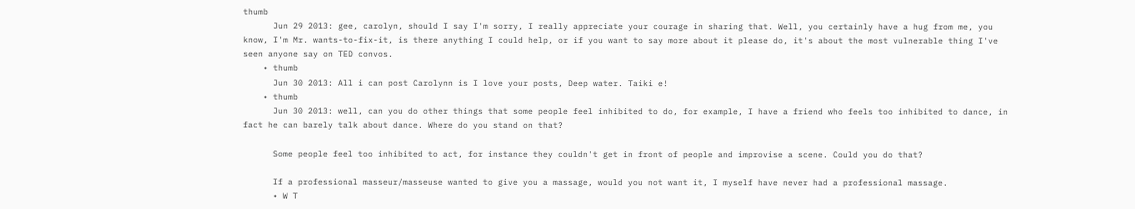thumb
      Jun 29 2013: gee, carolyn, should I say I'm sorry, I really appreciate your courage in sharing that. Well, you certainly have a hug from me, you know, I'm Mr. wants-to-fix-it, is there anything I could help, or if you want to say more about it please do, it's about the most vulnerable thing I've seen anyone say on TED convos.
    • thumb
      Jun 30 2013: All i can post Carolynn is I love your posts, Deep water. Taiki e!
    • thumb
      Jun 30 2013: well, can you do other things that some people feel inhibited to do, for example, I have a friend who feels too inhibited to dance, in fact he can barely talk about dance. Where do you stand on that?

      Some people feel too inhibited to act, for instance they couldn't get in front of people and improvise a scene. Could you do that?

      If a professional masseur/masseuse wanted to give you a massage, would you not want it, I myself have never had a professional massage.
      • W T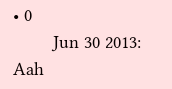• 0
        Jun 30 2013: Aah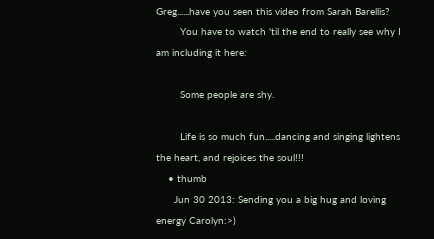Greg......have you seen this video from Sarah Barellis?
        You have to watch 'til the end to really see why I am including it here:

        Some people are shy.

        Life is so much fun.....dancing and singing lightens the heart, and rejoices the soul!!!
    • thumb
      Jun 30 2013: Sending you a big hug and loving energy Carolyn:>)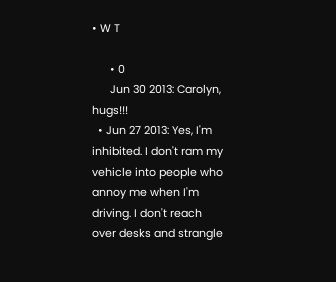• W T

      • 0
      Jun 30 2013: Carolyn, hugs!!!
  • Jun 27 2013: Yes, I'm inhibited. I don't ram my vehicle into people who annoy me when I'm driving. I don't reach over desks and strangle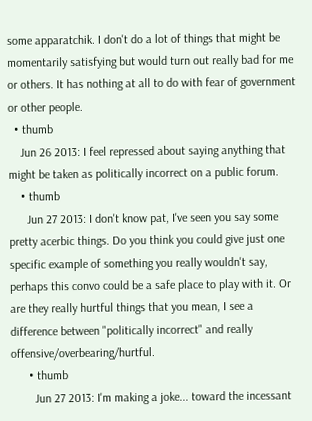some apparatchik. I don't do a lot of things that might be momentarily satisfying but would turn out really bad for me or others. It has nothing at all to do with fear of government or other people.
  • thumb
    Jun 26 2013: I feel repressed about saying anything that might be taken as politically incorrect on a public forum.
    • thumb
      Jun 27 2013: I don't know pat, I've seen you say some pretty acerbic things. Do you think you could give just one specific example of something you really wouldn't say, perhaps this convo could be a safe place to play with it. Or are they really hurtful things that you mean, I see a difference between "politically incorrect" and really offensive/overbearing/hurtful.
      • thumb
        Jun 27 2013: I'm making a joke... toward the incessant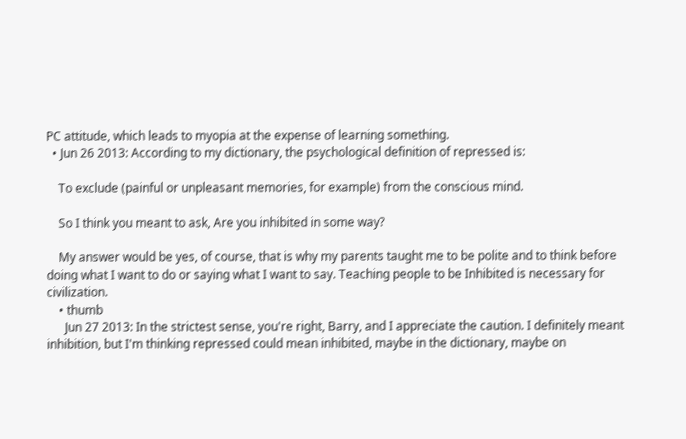PC attitude, which leads to myopia at the expense of learning something.
  • Jun 26 2013: According to my dictionary, the psychological definition of repressed is:

    To exclude (painful or unpleasant memories, for example) from the conscious mind.

    So I think you meant to ask, Are you inhibited in some way?

    My answer would be yes, of course, that is why my parents taught me to be polite and to think before doing what I want to do or saying what I want to say. Teaching people to be Inhibited is necessary for civilization.
    • thumb
      Jun 27 2013: In the strictest sense, you're right, Barry, and I appreciate the caution. I definitely meant inhibition, but I'm thinking repressed could mean inhibited, maybe in the dictionary, maybe on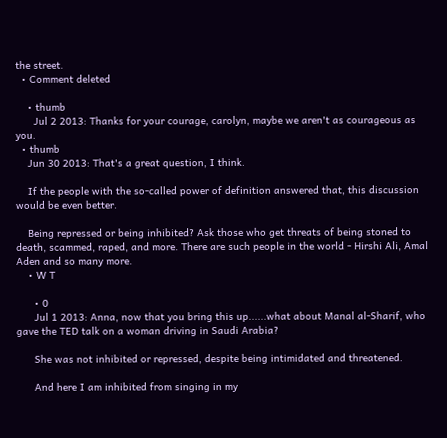the street.
  • Comment deleted

    • thumb
      Jul 2 2013: Thanks for your courage, carolyn, maybe we aren't as courageous as you.
  • thumb
    Jun 30 2013: That's a great question, I think.

    If the people with the so-called power of definition answered that, this discussion would be even better.

    Being repressed or being inhibited? Ask those who get threats of being stoned to death, scammed, raped, and more. There are such people in the world - Hirshi Ali, Amal Aden and so many more.
    • W T

      • 0
      Jul 1 2013: Anna, now that you bring this up......what about Manal al-Sharif, who gave the TED talk on a woman driving in Saudi Arabia?

      She was not inhibited or repressed, despite being intimidated and threatened.

      And here I am inhibited from singing in my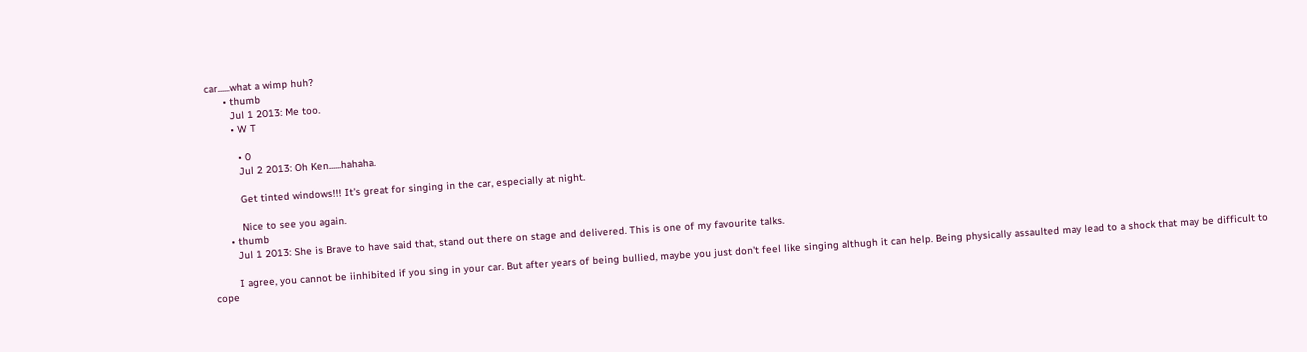car......what a wimp huh?
      • thumb
        Jul 1 2013: Me too.
        • W T

          • 0
          Jul 2 2013: Oh Ken......hahaha.

          Get tinted windows!!! It's great for singing in the car, especially at night.

          Nice to see you again.
      • thumb
        Jul 1 2013: She is Brave to have said that, stand out there on stage and delivered. This is one of my favourite talks.

        I agree, you cannot be iinhibited if you sing in your car. But after years of being bullied, maybe you just don't feel like singing althugh it can help. Being physically assaulted may lead to a shock that may be difficult to cope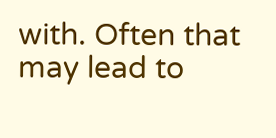with. Often that may lead to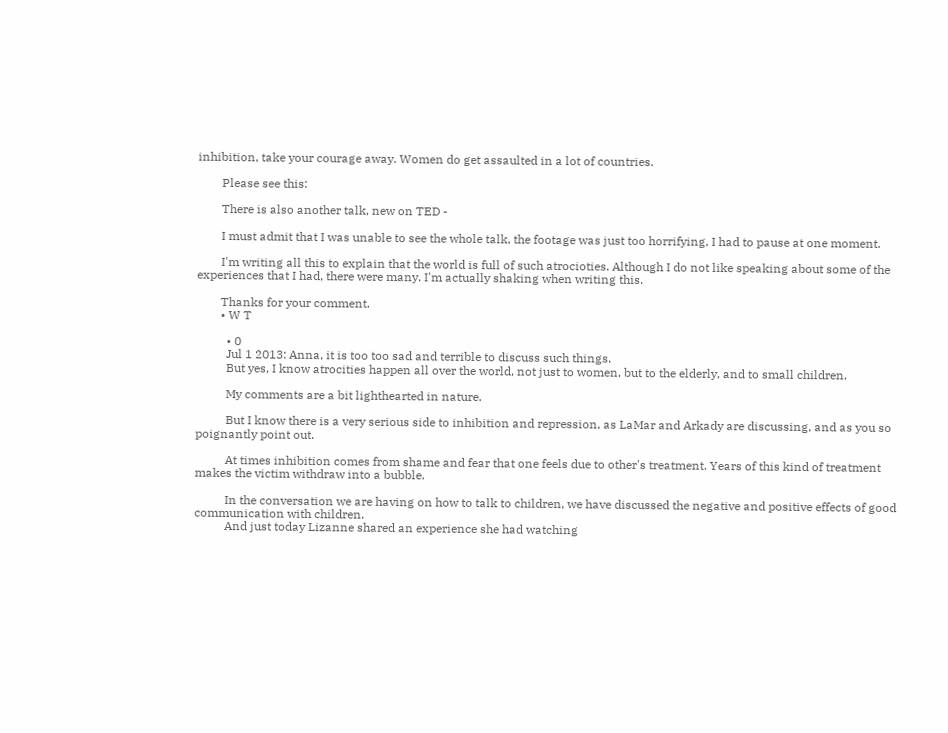inhibition, take your courage away. Women do get assaulted in a lot of countries.

        Please see this:

        There is also another talk, new on TED -

        I must admit that I was unable to see the whole talk, the footage was just too horrifying, I had to pause at one moment.

        I'm writing all this to explain that the world is full of such atrocioties. Although I do not like speaking about some of the experiences that I had, there were many. I'm actually shaking when writing this.

        Thanks for your comment.
        • W T

          • 0
          Jul 1 2013: Anna, it is too too sad and terrible to discuss such things.
          But yes, I know atrocities happen all over the world, not just to women, but to the elderly, and to small children.

          My comments are a bit lighthearted in nature.

          But I know there is a very serious side to inhibition and repression, as LaMar and Arkady are discussing, and as you so poignantly point out.

          At times inhibition comes from shame and fear that one feels due to other's treatment. Years of this kind of treatment makes the victim withdraw into a bubble.

          In the conversation we are having on how to talk to children, we have discussed the negative and positive effects of good communication with children.
          And just today Lizanne shared an experience she had watching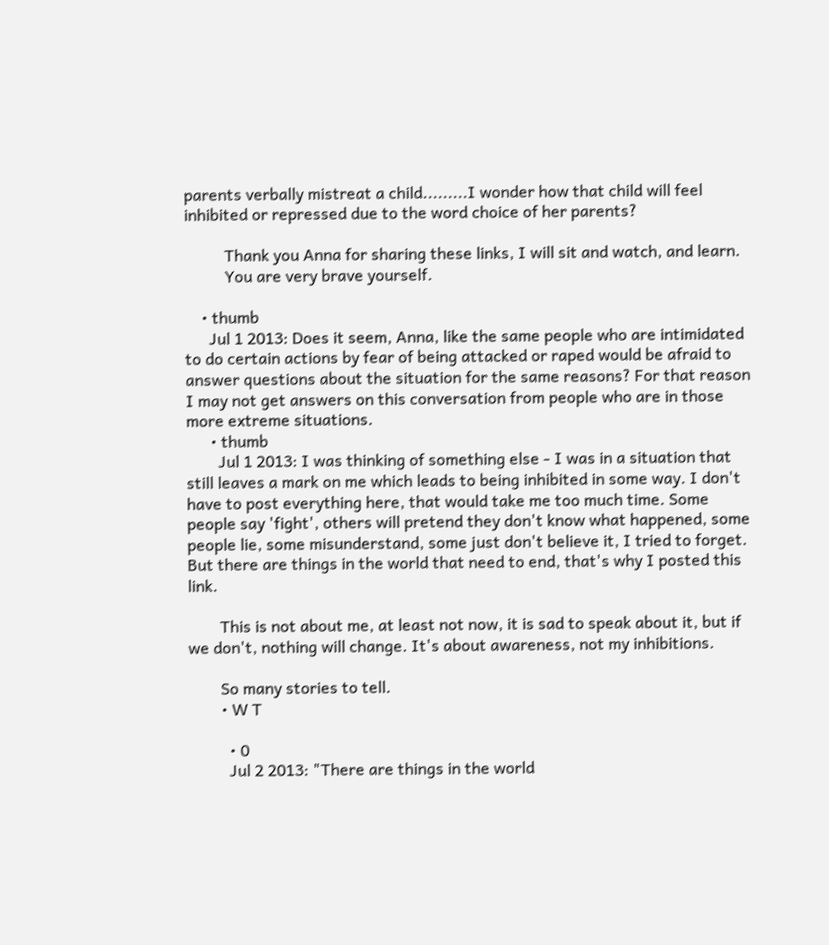parents verbally mistreat a child.........I wonder how that child will feel inhibited or repressed due to the word choice of her parents?

          Thank you Anna for sharing these links, I will sit and watch, and learn.
          You are very brave yourself.

    • thumb
      Jul 1 2013: Does it seem, Anna, like the same people who are intimidated to do certain actions by fear of being attacked or raped would be afraid to answer questions about the situation for the same reasons? For that reason I may not get answers on this conversation from people who are in those more extreme situations.
      • thumb
        Jul 1 2013: I was thinking of something else - I was in a situation that still leaves a mark on me which leads to being inhibited in some way. I don't have to post everything here, that would take me too much time. Some people say 'fight', others will pretend they don't know what happened, some people lie, some misunderstand, some just don't believe it, I tried to forget. But there are things in the world that need to end, that's why I posted this link.

        This is not about me, at least not now, it is sad to speak about it, but if we don't, nothing will change. It's about awareness, not my inhibitions.

        So many stories to tell.
        • W T

          • 0
          Jul 2 2013: "There are things in the world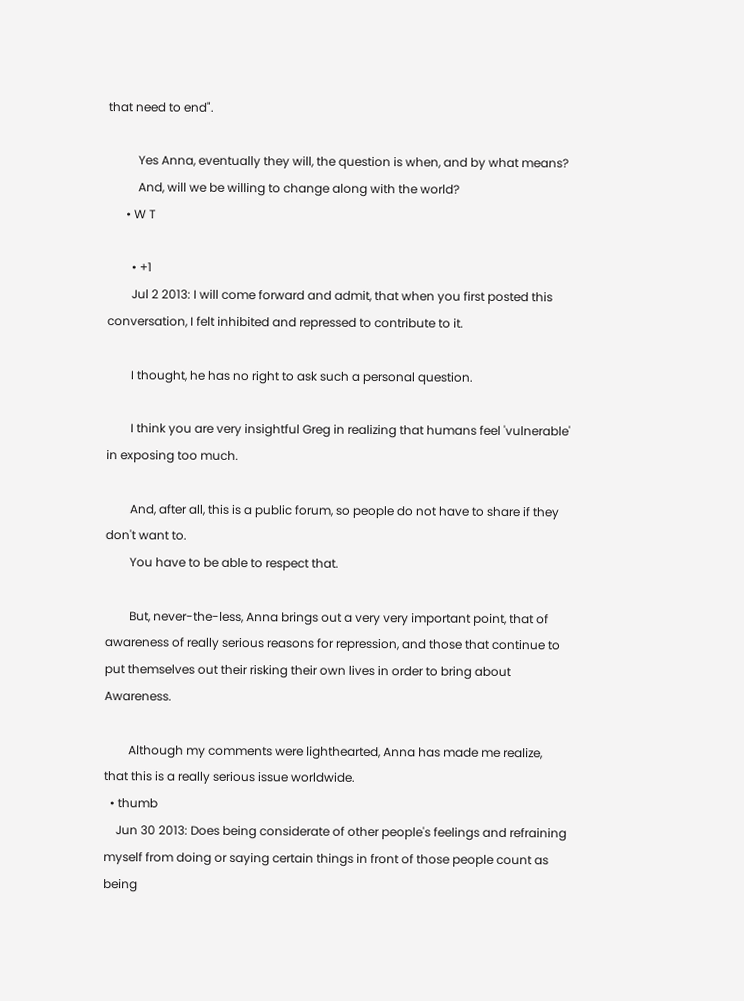that need to end".

          Yes Anna, eventually they will, the question is when, and by what means?
          And, will we be willing to change along with the world?
      • W T

        • +1
        Jul 2 2013: I will come forward and admit, that when you first posted this conversation, I felt inhibited and repressed to contribute to it.

        I thought, he has no right to ask such a personal question.

        I think you are very insightful Greg in realizing that humans feel 'vulnerable' in exposing too much.

        And, after all, this is a public forum, so people do not have to share if they don't want to.
        You have to be able to respect that.

        But, never-the-less, Anna brings out a very very important point, that of awareness of really serious reasons for repression, and those that continue to put themselves out their risking their own lives in order to bring about Awareness.

        Although my comments were lighthearted, Anna has made me realize, that this is a really serious issue worldwide.
  • thumb
    Jun 30 2013: Does being considerate of other people's feelings and refraining myself from doing or saying certain things in front of those people count as being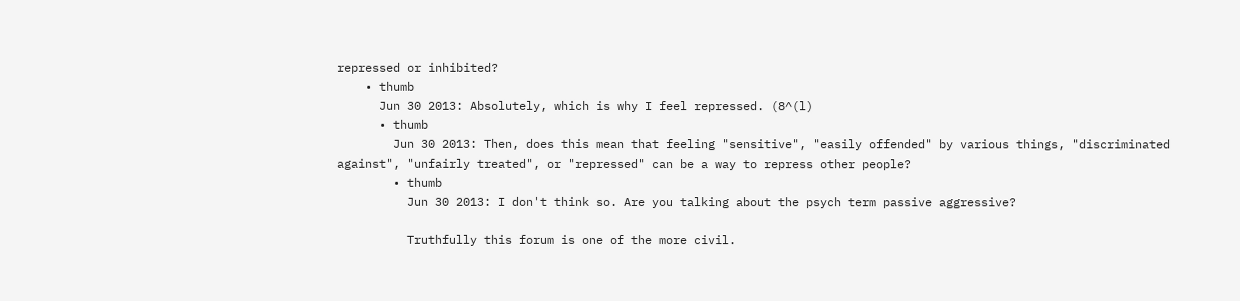repressed or inhibited?
    • thumb
      Jun 30 2013: Absolutely, which is why I feel repressed. (8^(l)
      • thumb
        Jun 30 2013: Then, does this mean that feeling "sensitive", "easily offended" by various things, "discriminated against", "unfairly treated", or "repressed" can be a way to repress other people?
        • thumb
          Jun 30 2013: I don't think so. Are you talking about the psych term passive aggressive?

          Truthfully this forum is one of the more civil.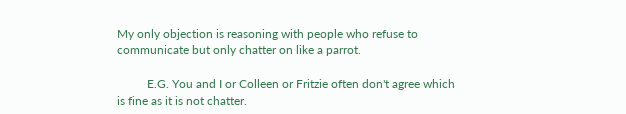My only objection is reasoning with people who refuse to communicate but only chatter on like a parrot.

          E.G. You and I or Colleen or Fritzie often don't agree which is fine as it is not chatter.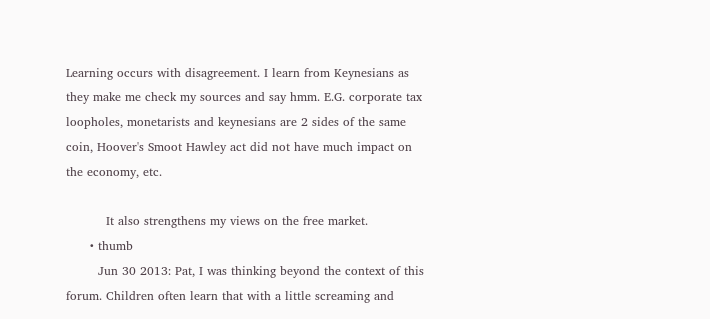Learning occurs with disagreement. I learn from Keynesians as they make me check my sources and say hmm. E.G. corporate tax loopholes, monetarists and keynesians are 2 sides of the same coin, Hoover's Smoot Hawley act did not have much impact on the economy, etc.

          It also strengthens my views on the free market.
      • thumb
        Jun 30 2013: Pat, I was thinking beyond the context of this forum. Children often learn that with a little screaming and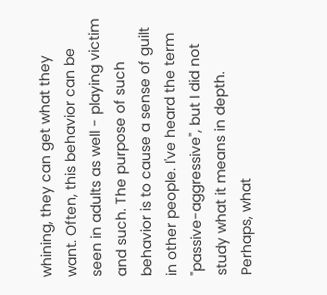whining, they can get what they want. Often, this behavior can be seen in adults as well - playing victim and such. The purpose of such behavior is to cause a sense of guilt in other people. I've heard the term "passive-aggressive", but I did not study what it means in depth. Perhaps, what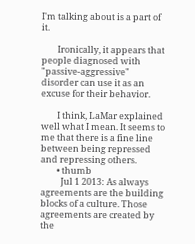I'm talking about is a part of it.

        Ironically, it appears that people diagnosed with "passive-aggressive" disorder can use it as an excuse for their behavior.

        I think, LaMar explained well what I mean. It seems to me that there is a fine line between being repressed and repressing others.
        • thumb
          Jul 1 2013: As always agreements are the building blocks of a culture. Those agreements are created by the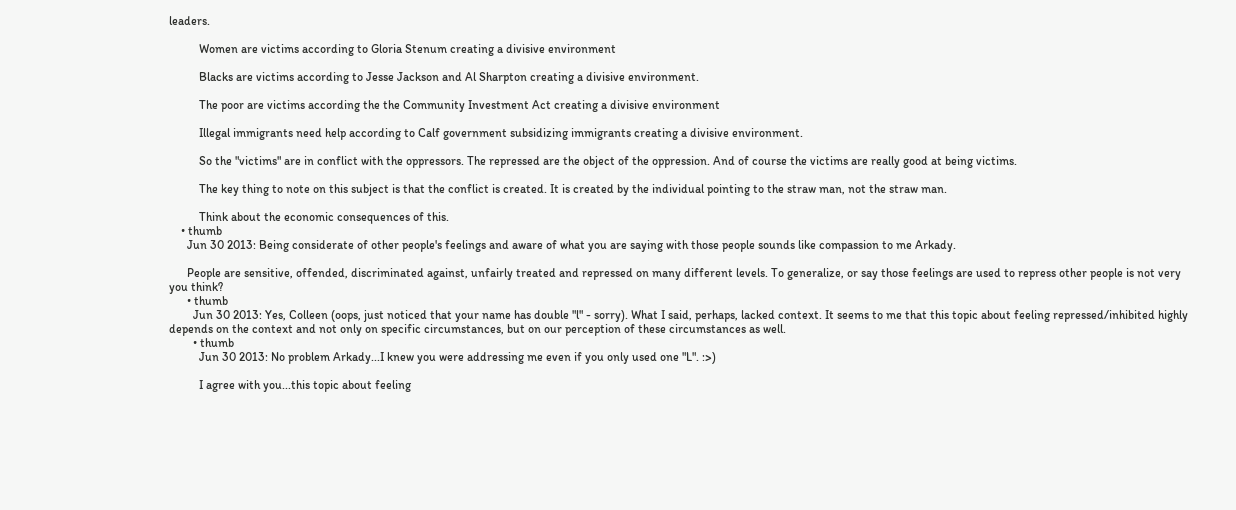leaders.

          Women are victims according to Gloria Stenum creating a divisive environment

          Blacks are victims according to Jesse Jackson and Al Sharpton creating a divisive environment.

          The poor are victims according the the Community Investment Act creating a divisive environment

          Illegal immigrants need help according to Calf government subsidizing immigrants creating a divisive environment.

          So the "victims" are in conflict with the oppressors. The repressed are the object of the oppression. And of course the victims are really good at being victims.

          The key thing to note on this subject is that the conflict is created. It is created by the individual pointing to the straw man, not the straw man.

          Think about the economic consequences of this.
    • thumb
      Jun 30 2013: Being considerate of other people's feelings and aware of what you are saying with those people sounds like compassion to me Arkady.

      People are sensitive, offended, discriminated against, unfairly treated and repressed on many different levels. To generalize, or say those feelings are used to repress other people is not very you think?
      • thumb
        Jun 30 2013: Yes, Colleen (oops, just noticed that your name has double "l" - sorry). What I said, perhaps, lacked context. It seems to me that this topic about feeling repressed/inhibited highly depends on the context and not only on specific circumstances, but on our perception of these circumstances as well.
        • thumb
          Jun 30 2013: No problem Arkady...I knew you were addressing me even if you only used one "L". :>)

          I agree with you...this topic about feeling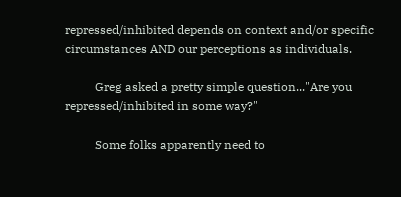repressed/inhibited depends on context and/or specific circumstances AND our perceptions as individuals.

          Greg asked a pretty simple question..."Are you repressed/inhibited in some way?"

          Some folks apparently need to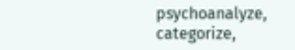psychoanalyze, categorize,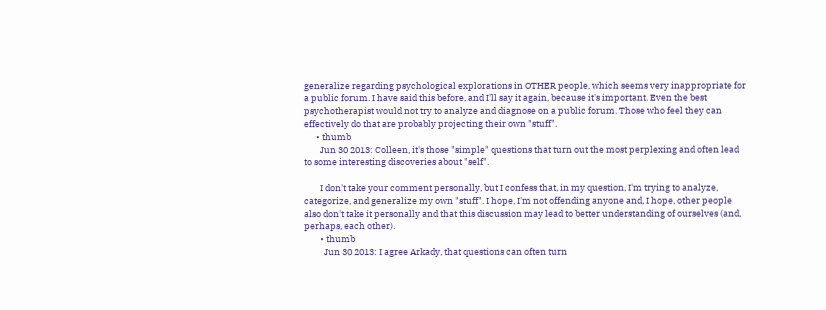generalize regarding psychological explorations in OTHER people, which seems very inappropriate for a public forum. I have said this before, and I'll say it again, because it's important. Even the best psychotherapist would not try to analyze and diagnose on a public forum. Those who feel they can effectively do that are probably projecting their own "stuff".
      • thumb
        Jun 30 2013: Colleen, it's those "simple" questions that turn out the most perplexing and often lead to some interesting discoveries about "self".

        I don't take your comment personally, but I confess that, in my question, I'm trying to analyze, categorize, and generalize my own "stuff". I hope, I'm not offending anyone and, I hope, other people also don't take it personally and that this discussion may lead to better understanding of ourselves (and, perhaps, each other).
        • thumb
          Jun 30 2013: I agree Arkady, that questions can often turn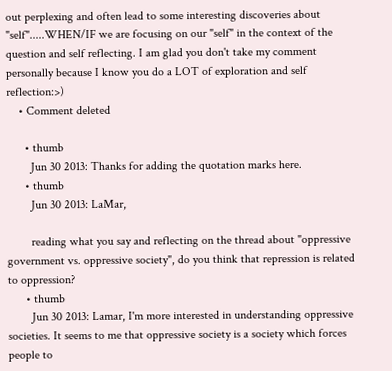out perplexing and often lead to some interesting discoveries about "self".....WHEN/IF we are focusing on our "self" in the context of the question and self reflecting. I am glad you don't take my comment personally because I know you do a LOT of exploration and self reflection:>)
    • Comment deleted

      • thumb
        Jun 30 2013: Thanks for adding the quotation marks here.
      • thumb
        Jun 30 2013: LaMar,

        reading what you say and reflecting on the thread about "oppressive government vs. oppressive society", do you think that repression is related to oppression?
      • thumb
        Jun 30 2013: Lamar, I'm more interested in understanding oppressive societies. It seems to me that oppressive society is a society which forces people to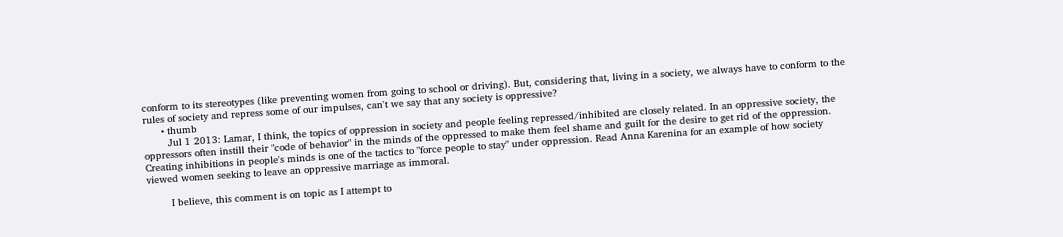conform to its stereotypes (like preventing women from going to school or driving). But, considering that, living in a society, we always have to conform to the rules of society and repress some of our impulses, can't we say that any society is oppressive?
      • thumb
        Jul 1 2013: Lamar, I think, the topics of oppression in society and people feeling repressed/inhibited are closely related. In an oppressive society, the oppressors often instill their "code of behavior" in the minds of the oppressed to make them feel shame and guilt for the desire to get rid of the oppression. Creating inhibitions in people's minds is one of the tactics to "force people to stay" under oppression. Read Anna Karenina for an example of how society viewed women seeking to leave an oppressive marriage as immoral.

        I believe, this comment is on topic as I attempt to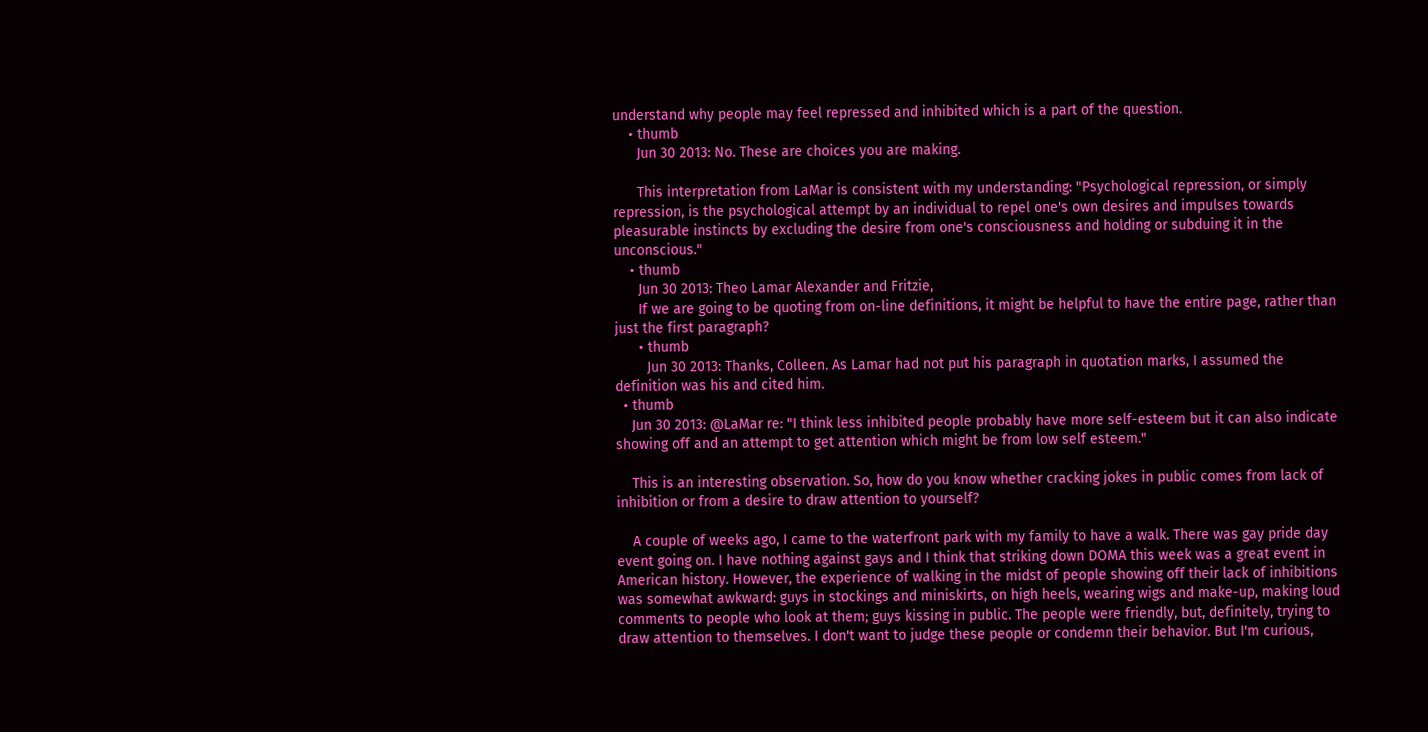understand why people may feel repressed and inhibited which is a part of the question.
    • thumb
      Jun 30 2013: No. These are choices you are making.

      This interpretation from LaMar is consistent with my understanding: "Psychological repression, or simply repression, is the psychological attempt by an individual to repel one's own desires and impulses towards pleasurable instincts by excluding the desire from one's consciousness and holding or subduing it in the unconscious."
    • thumb
      Jun 30 2013: Theo Lamar Alexander and Fritzie,
      If we are going to be quoting from on-line definitions, it might be helpful to have the entire page, rather than just the first paragraph?
      • thumb
        Jun 30 2013: Thanks, Colleen. As Lamar had not put his paragraph in quotation marks, I assumed the definition was his and cited him.
  • thumb
    Jun 30 2013: @LaMar re: "I think less inhibited people probably have more self-esteem but it can also indicate showing off and an attempt to get attention which might be from low self esteem."

    This is an interesting observation. So, how do you know whether cracking jokes in public comes from lack of inhibition or from a desire to draw attention to yourself?

    A couple of weeks ago, I came to the waterfront park with my family to have a walk. There was gay pride day event going on. I have nothing against gays and I think that striking down DOMA this week was a great event in American history. However, the experience of walking in the midst of people showing off their lack of inhibitions was somewhat awkward: guys in stockings and miniskirts, on high heels, wearing wigs and make-up, making loud comments to people who look at them; guys kissing in public. The people were friendly, but, definitely, trying to draw attention to themselves. I don't want to judge these people or condemn their behavior. But I'm curious,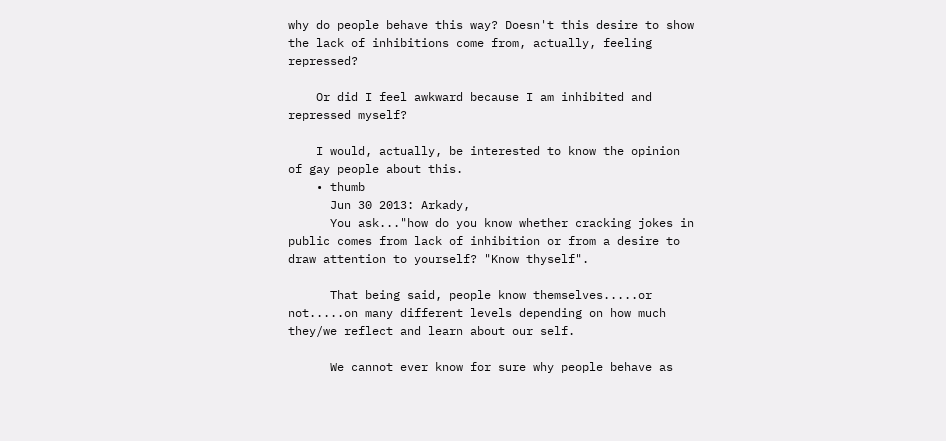why do people behave this way? Doesn't this desire to show the lack of inhibitions come from, actually, feeling repressed?

    Or did I feel awkward because I am inhibited and repressed myself?

    I would, actually, be interested to know the opinion of gay people about this.
    • thumb
      Jun 30 2013: Arkady,
      You ask..."how do you know whether cracking jokes in public comes from lack of inhibition or from a desire to draw attention to yourself? "Know thyself".

      That being said, people know themselves.....or not.....on many different levels depending on how much they/we reflect and learn about our self.

      We cannot ever know for sure why people behave as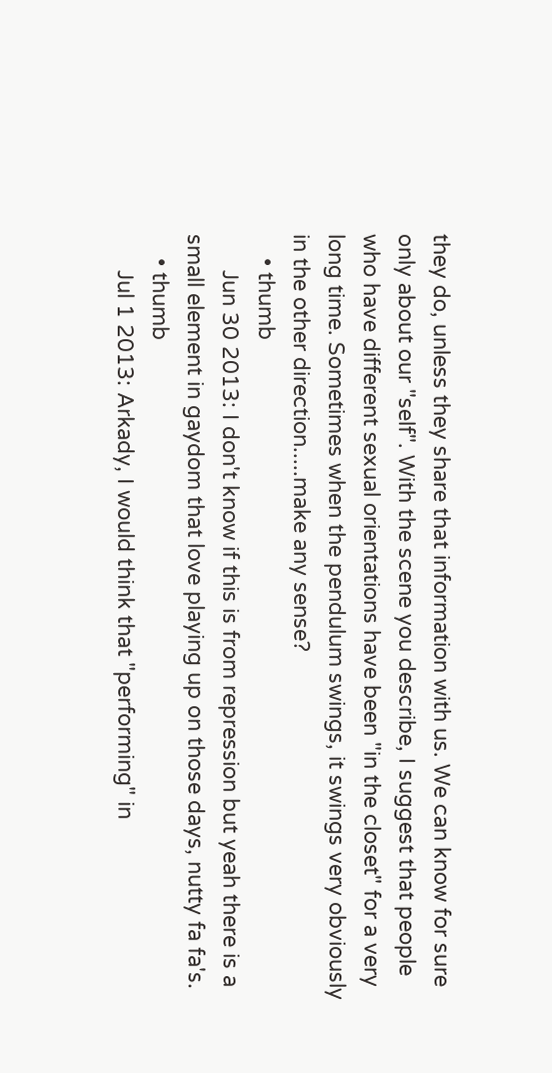they do, unless they share that information with us. We can know for sure only about our "self". With the scene you describe, I suggest that people who have different sexual orientations have been "in the closet" for a very long time. Sometimes when the pendulum swings, it swings very obviously in the other direction.....make any sense?
    • thumb
      Jun 30 2013: I don't know if this is from repression but yeah there is a small element in gaydom that love playing up on those days, nutty fa fa's.
    • thumb
      Jul 1 2013: Arkady, I would think that "performing" in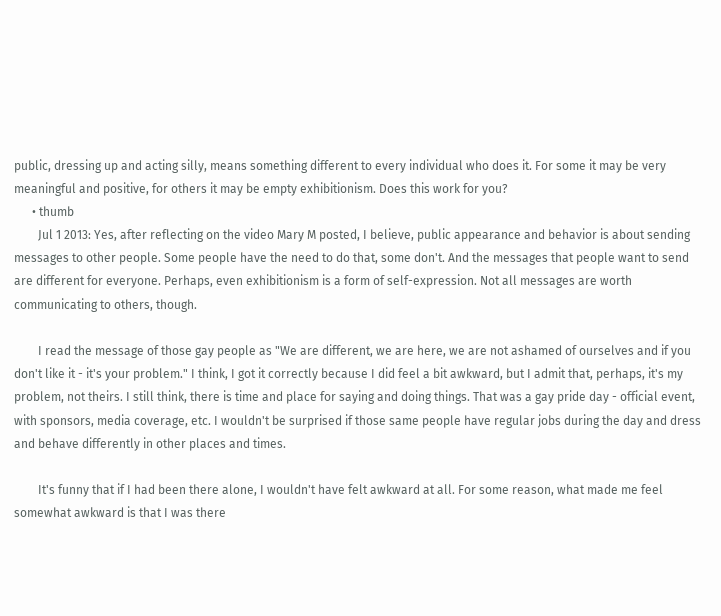public, dressing up and acting silly, means something different to every individual who does it. For some it may be very meaningful and positive, for others it may be empty exhibitionism. Does this work for you?
      • thumb
        Jul 1 2013: Yes, after reflecting on the video Mary M posted, I believe, public appearance and behavior is about sending messages to other people. Some people have the need to do that, some don't. And the messages that people want to send are different for everyone. Perhaps, even exhibitionism is a form of self-expression. Not all messages are worth communicating to others, though.

        I read the message of those gay people as "We are different, we are here, we are not ashamed of ourselves and if you don't like it - it's your problem." I think, I got it correctly because I did feel a bit awkward, but I admit that, perhaps, it's my problem, not theirs. I still think, there is time and place for saying and doing things. That was a gay pride day - official event, with sponsors, media coverage, etc. I wouldn't be surprised if those same people have regular jobs during the day and dress and behave differently in other places and times.

        It's funny that if I had been there alone, I wouldn't have felt awkward at all. For some reason, what made me feel somewhat awkward is that I was there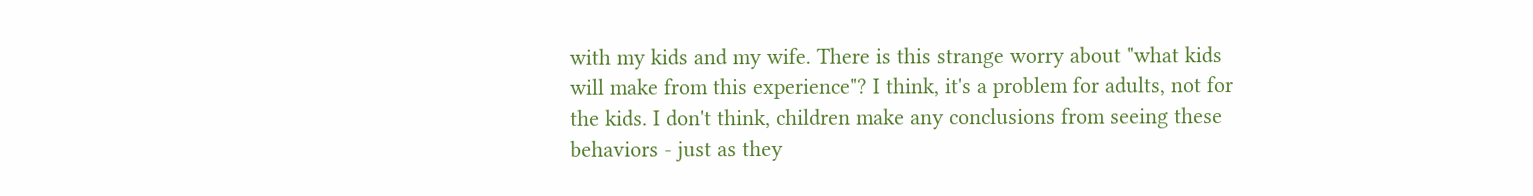with my kids and my wife. There is this strange worry about "what kids will make from this experience"? I think, it's a problem for adults, not for the kids. I don't think, children make any conclusions from seeing these behaviors - just as they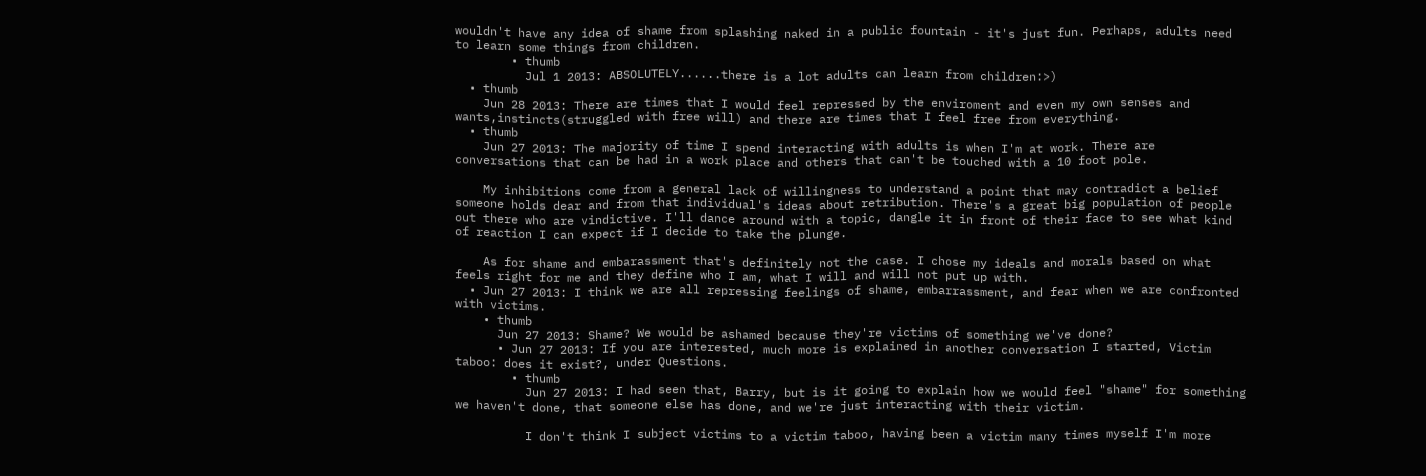wouldn't have any idea of shame from splashing naked in a public fountain - it's just fun. Perhaps, adults need to learn some things from children.
        • thumb
          Jul 1 2013: ABSOLUTELY......there is a lot adults can learn from children:>)
  • thumb
    Jun 28 2013: There are times that I would feel repressed by the enviroment and even my own senses and wants,instincts(struggled with free will) and there are times that I feel free from everything.
  • thumb
    Jun 27 2013: The majority of time I spend interacting with adults is when I'm at work. There are conversations that can be had in a work place and others that can't be touched with a 10 foot pole.

    My inhibitions come from a general lack of willingness to understand a point that may contradict a belief someone holds dear and from that individual's ideas about retribution. There's a great big population of people out there who are vindictive. I'll dance around with a topic, dangle it in front of their face to see what kind of reaction I can expect if I decide to take the plunge.

    As for shame and embarassment that's definitely not the case. I chose my ideals and morals based on what feels right for me and they define who I am, what I will and will not put up with.
  • Jun 27 2013: I think we are all repressing feelings of shame, embarrassment, and fear when we are confronted with victims.
    • thumb
      Jun 27 2013: Shame? We would be ashamed because they're victims of something we've done?
      • Jun 27 2013: If you are interested, much more is explained in another conversation I started, Victim taboo: does it exist?, under Questions.
        • thumb
          Jun 27 2013: I had seen that, Barry, but is it going to explain how we would feel "shame" for something we haven't done, that someone else has done, and we're just interacting with their victim.

          I don't think I subject victims to a victim taboo, having been a victim many times myself I'm more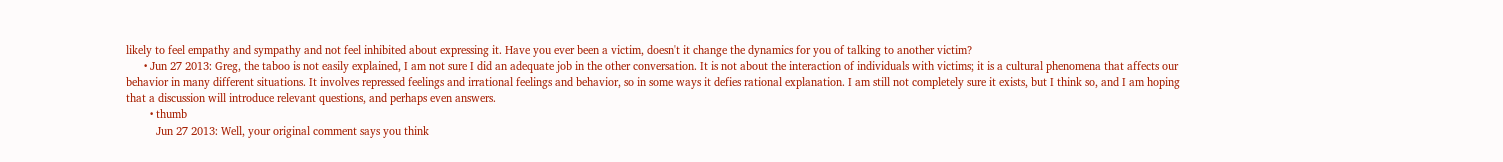likely to feel empathy and sympathy and not feel inhibited about expressing it. Have you ever been a victim, doesn't it change the dynamics for you of talking to another victim?
      • Jun 27 2013: Greg, the taboo is not easily explained, I am not sure I did an adequate job in the other conversation. It is not about the interaction of individuals with victims; it is a cultural phenomena that affects our behavior in many different situations. It involves repressed feelings and irrational feelings and behavior, so in some ways it defies rational explanation. I am still not completely sure it exists, but I think so, and I am hoping that a discussion will introduce relevant questions, and perhaps even answers.
        • thumb
          Jun 27 2013: Well, your original comment says you think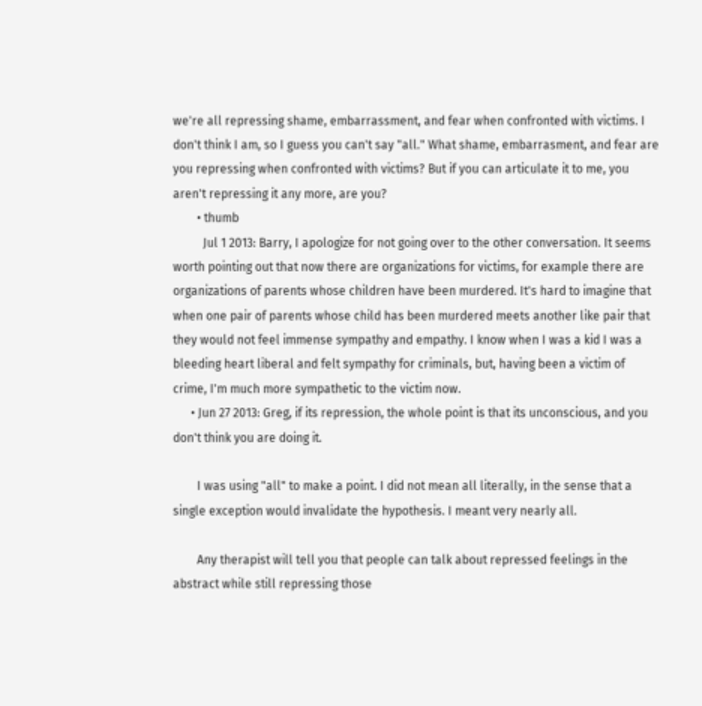we're all repressing shame, embarrassment, and fear when confronted with victims. I don't think I am, so I guess you can't say "all." What shame, embarrasment, and fear are you repressing when confronted with victims? But if you can articulate it to me, you aren't repressing it any more, are you?
        • thumb
          Jul 1 2013: Barry, I apologize for not going over to the other conversation. It seems worth pointing out that now there are organizations for victims, for example there are organizations of parents whose children have been murdered. It's hard to imagine that when one pair of parents whose child has been murdered meets another like pair that they would not feel immense sympathy and empathy. I know when I was a kid I was a bleeding heart liberal and felt sympathy for criminals, but, having been a victim of crime, I'm much more sympathetic to the victim now.
      • Jun 27 2013: Greg, if its repression, the whole point is that its unconscious, and you don't think you are doing it.

        I was using "all" to make a point. I did not mean all literally, in the sense that a single exception would invalidate the hypothesis. I meant very nearly all.

        Any therapist will tell you that people can talk about repressed feelings in the abstract while still repressing those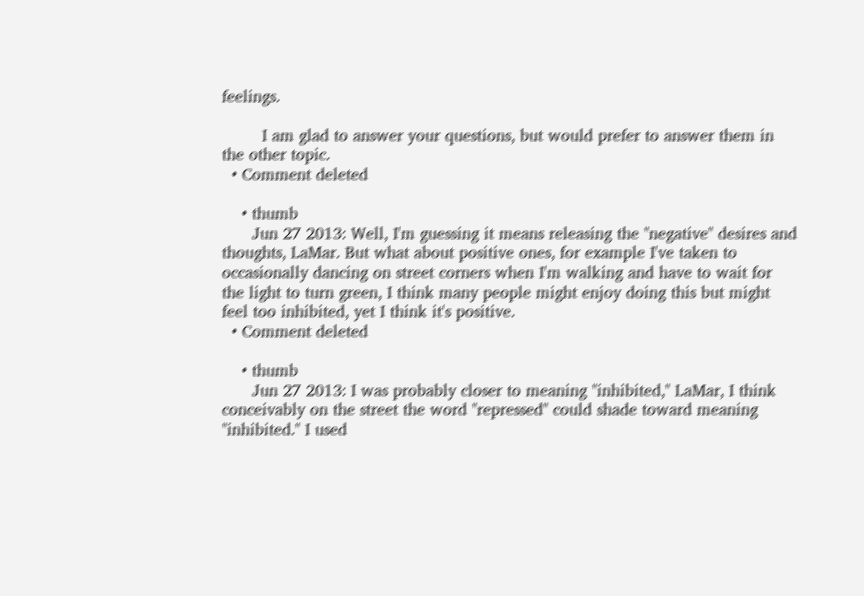feelings.

        I am glad to answer your questions, but would prefer to answer them in the other topic.
  • Comment deleted

    • thumb
      Jun 27 2013: Well, I'm guessing it means releasing the "negative" desires and thoughts, LaMar. But what about positive ones, for example I've taken to occasionally dancing on street corners when I'm walking and have to wait for the light to turn green, I think many people might enjoy doing this but might feel too inhibited, yet I think it's positive.
  • Comment deleted

    • thumb
      Jun 27 2013: I was probably closer to meaning "inhibited," LaMar, I think conceivably on the street the word "repressed" could shade toward meaning "inhibited." I used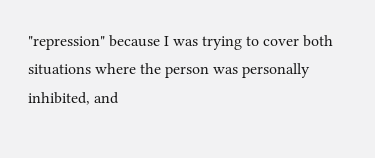"repression" because I was trying to cover both situations where the person was personally inhibited, and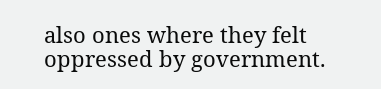also ones where they felt oppressed by government.